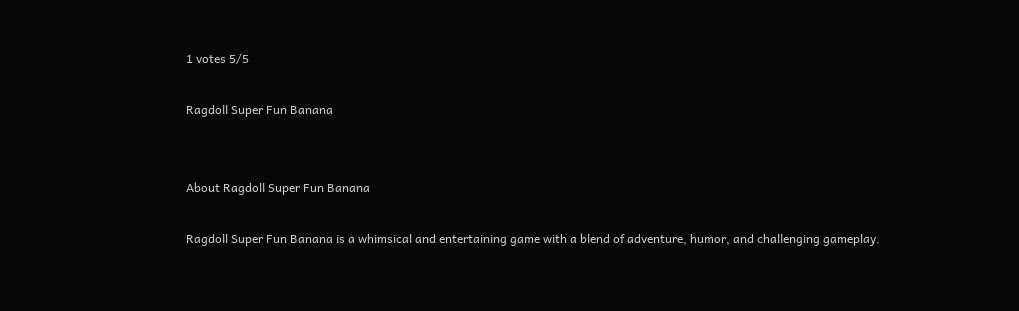1 votes 5/5

Ragdoll Super Fun Banana


About Ragdoll Super Fun Banana

Ragdoll Super Fun Banana is a whimsical and entertaining game with a blend of adventure, humor, and challenging gameplay.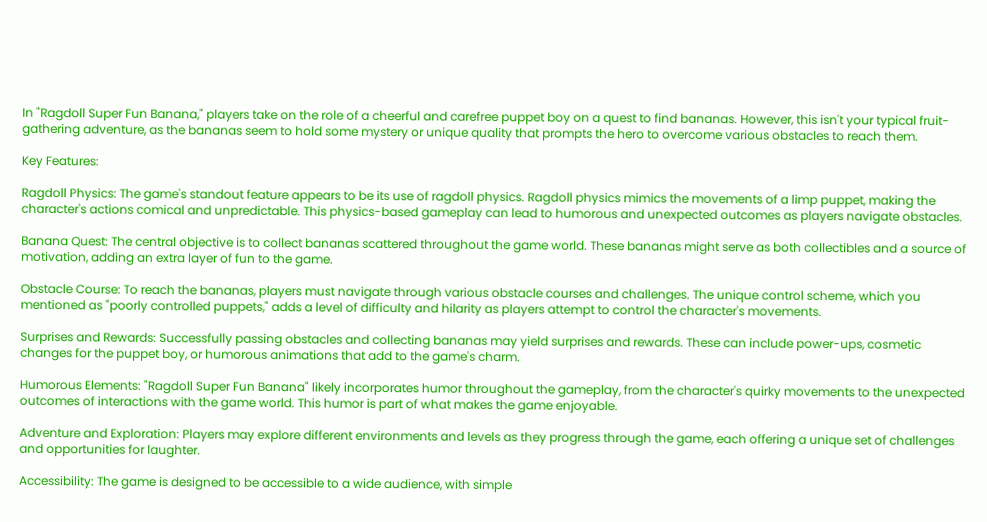In "Ragdoll Super Fun Banana," players take on the role of a cheerful and carefree puppet boy on a quest to find bananas. However, this isn't your typical fruit-gathering adventure, as the bananas seem to hold some mystery or unique quality that prompts the hero to overcome various obstacles to reach them.

Key Features:

Ragdoll Physics: The game's standout feature appears to be its use of ragdoll physics. Ragdoll physics mimics the movements of a limp puppet, making the character's actions comical and unpredictable. This physics-based gameplay can lead to humorous and unexpected outcomes as players navigate obstacles.

Banana Quest: The central objective is to collect bananas scattered throughout the game world. These bananas might serve as both collectibles and a source of motivation, adding an extra layer of fun to the game.

Obstacle Course: To reach the bananas, players must navigate through various obstacle courses and challenges. The unique control scheme, which you mentioned as "poorly controlled puppets," adds a level of difficulty and hilarity as players attempt to control the character's movements.

Surprises and Rewards: Successfully passing obstacles and collecting bananas may yield surprises and rewards. These can include power-ups, cosmetic changes for the puppet boy, or humorous animations that add to the game's charm.

Humorous Elements: "Ragdoll Super Fun Banana" likely incorporates humor throughout the gameplay, from the character's quirky movements to the unexpected outcomes of interactions with the game world. This humor is part of what makes the game enjoyable.

Adventure and Exploration: Players may explore different environments and levels as they progress through the game, each offering a unique set of challenges and opportunities for laughter.

Accessibility: The game is designed to be accessible to a wide audience, with simple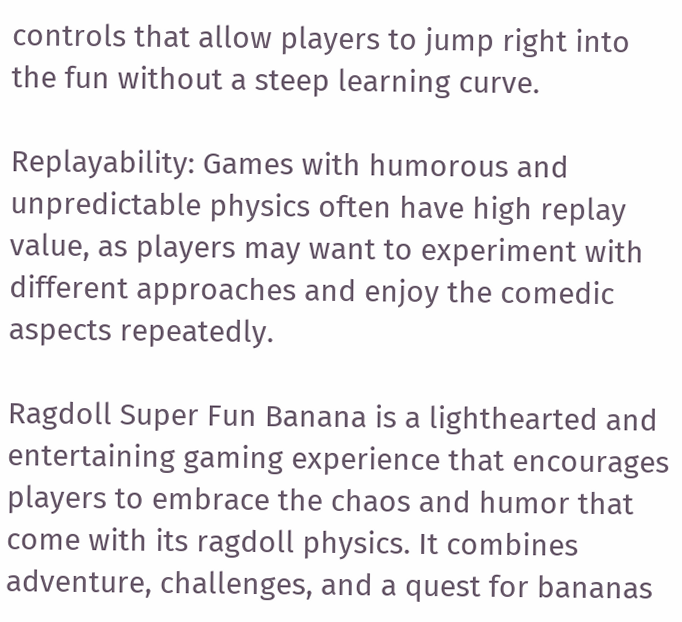controls that allow players to jump right into the fun without a steep learning curve.

Replayability: Games with humorous and unpredictable physics often have high replay value, as players may want to experiment with different approaches and enjoy the comedic aspects repeatedly.

Ragdoll Super Fun Banana is a lighthearted and entertaining gaming experience that encourages players to embrace the chaos and humor that come with its ragdoll physics. It combines adventure, challenges, and a quest for bananas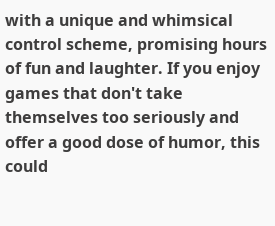with a unique and whimsical control scheme, promising hours of fun and laughter. If you enjoy games that don't take themselves too seriously and offer a good dose of humor, this could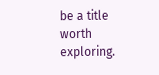be a title worth exploring.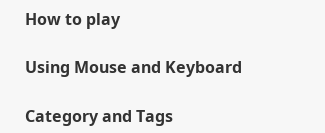How to play

Using Mouse and Keyboard

Category and Tags